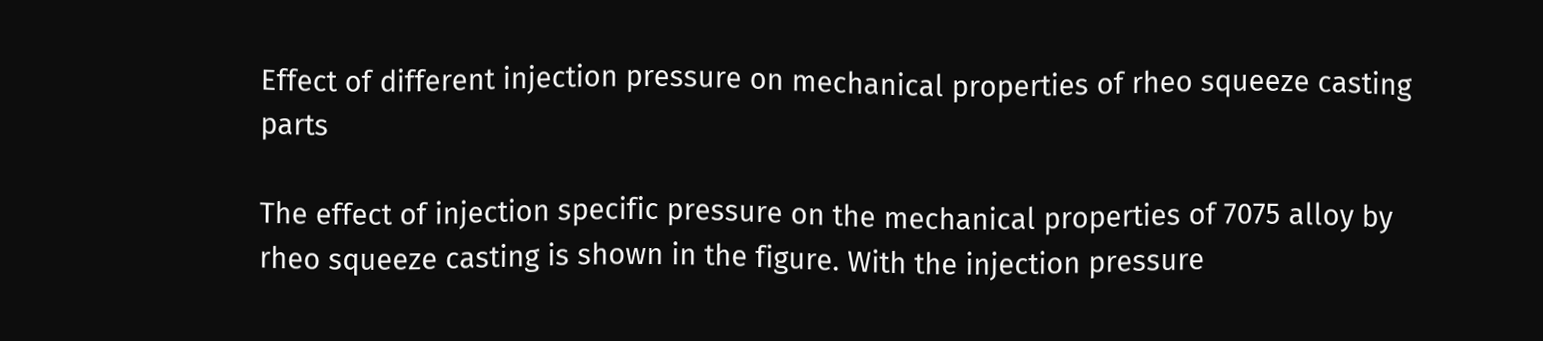Effect of different injection pressure on mechanical properties of rheo squeeze casting parts

The effect of injection specific pressure on the mechanical properties of 7075 alloy by rheo squeeze casting is shown in the figure. With the injection pressure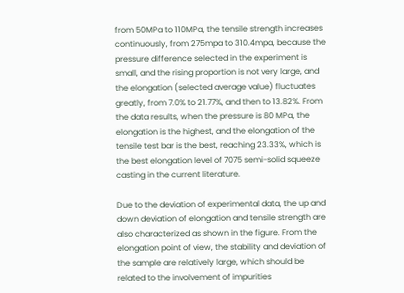from 50MPa to 110MPa, the tensile strength increases continuously, from 275mpa to 310.4mpa, because the pressure difference selected in the experiment is small, and the rising proportion is not very large, and the elongation (selected average value) fluctuates greatly, from 7.0% to 21.77%, and then to 13.82%. From the data results, when the pressure is 80 MPa, the elongation is the highest, and the elongation of the tensile test bar is the best, reaching 23.33%, which is the best elongation level of 7075 semi-solid squeeze casting in the current literature.

Due to the deviation of experimental data, the up and down deviation of elongation and tensile strength are also characterized as shown in the figure. From the elongation point of view, the stability and deviation of the sample are relatively large, which should be related to the involvement of impurities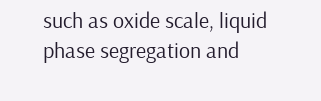such as oxide scale, liquid phase segregation and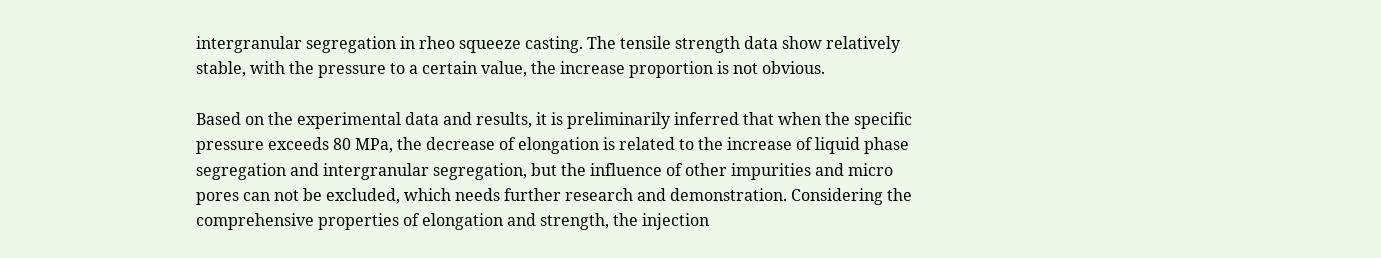intergranular segregation in rheo squeeze casting. The tensile strength data show relatively stable, with the pressure to a certain value, the increase proportion is not obvious.

Based on the experimental data and results, it is preliminarily inferred that when the specific pressure exceeds 80 MPa, the decrease of elongation is related to the increase of liquid phase segregation and intergranular segregation, but the influence of other impurities and micro pores can not be excluded, which needs further research and demonstration. Considering the comprehensive properties of elongation and strength, the injection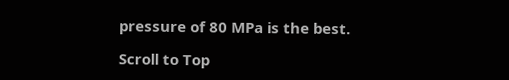pressure of 80 MPa is the best.

Scroll to Top